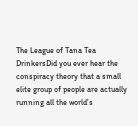The League of Tana Tea DrinkersDid you ever hear the conspiracy theory that a small elite group of people are actually running all the world’s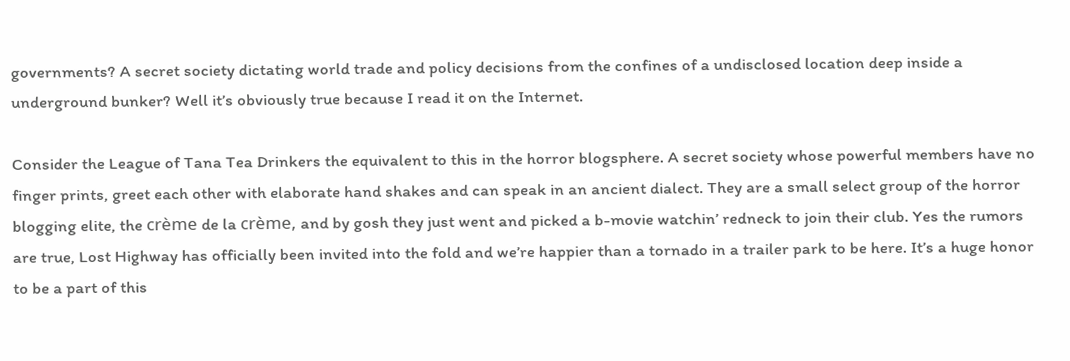governments? A secret society dictating world trade and policy decisions from the confines of a undisclosed location deep inside a underground bunker? Well it’s obviously true because I read it on the Internet.

Consider the League of Tana Tea Drinkers the equivalent to this in the horror blogsphere. A secret society whose powerful members have no finger prints, greet each other with elaborate hand shakes and can speak in an ancient dialect. They are a small select group of the horror blogging elite, the crème de la crème, and by gosh they just went and picked a b-movie watchin’ redneck to join their club. Yes the rumors are true, Lost Highway has officially been invited into the fold and we’re happier than a tornado in a trailer park to be here. It’s a huge honor to be a part of this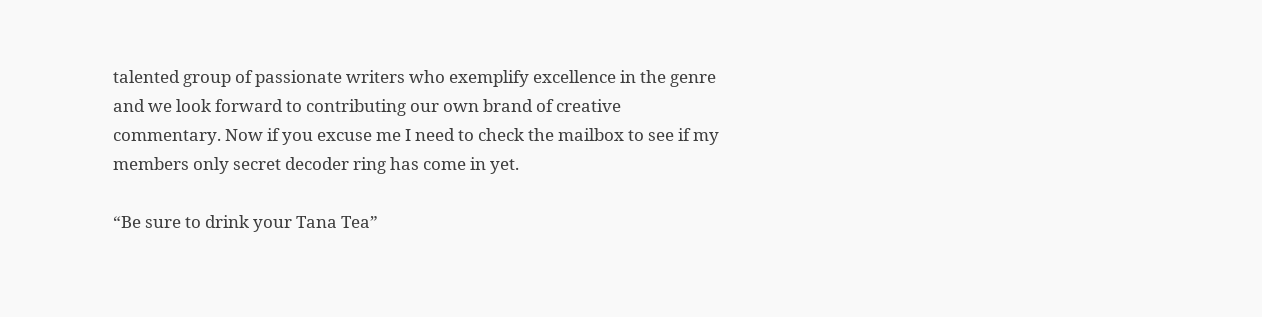talented group of passionate writers who exemplify excellence in the genre and we look forward to contributing our own brand of creative commentary. Now if you excuse me I need to check the mailbox to see if my members only secret decoder ring has come in yet.

“Be sure to drink your Tana Tea”